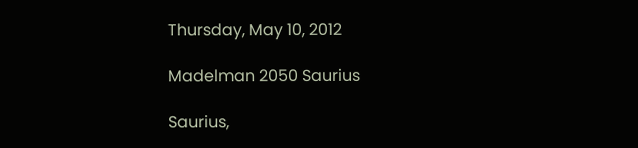Thursday, May 10, 2012

Madelman 2050 Saurius

Saurius,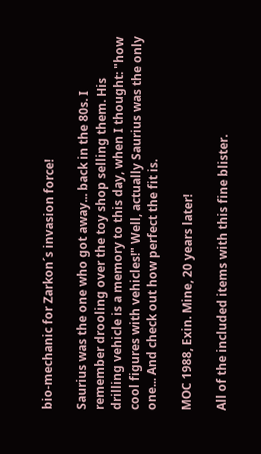bio-mechanic for Zarkon´s invasion force!

Saurius was the one who got away... back in the 80s. I remember drooling over the toy shop selling them. His drilling vehicle is a memory to this day, when I thought: "how cool figures with vehicles!" Well, actually Saurius was the only one... And check out how perfect the fit is.

MOC 1988, Exin. Mine, 20 years later!

All of the included items with this fine blister.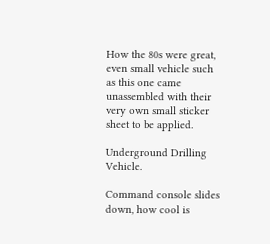How the 80s were great, even small vehicle such as this one came unassembled with their very own small sticker sheet to be applied.

Underground Drilling Vehicle.

Command console slides down, how cool is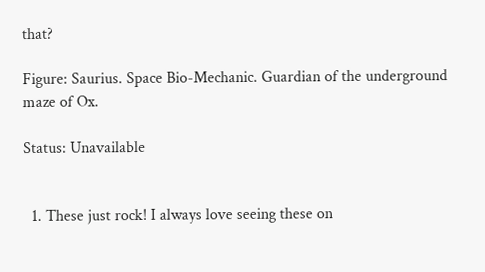that?

Figure: Saurius. Space Bio-Mechanic. Guardian of the underground maze of Ox.

Status: Unavailable


  1. These just rock! I always love seeing these on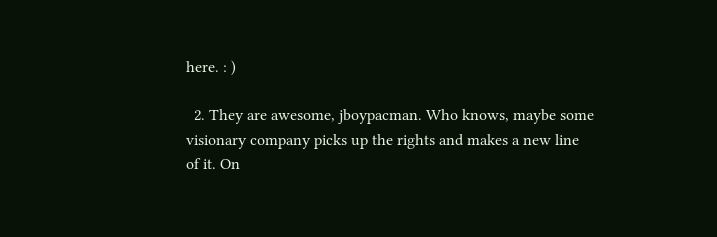here. : )

  2. They are awesome, jboypacman. Who knows, maybe some visionary company picks up the rights and makes a new line of it. On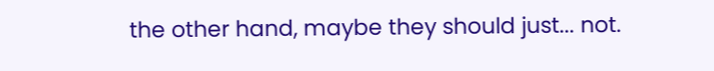the other hand, maybe they should just... not.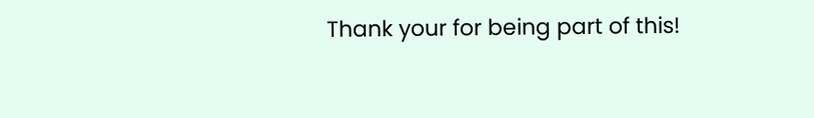Thank your for being part of this!